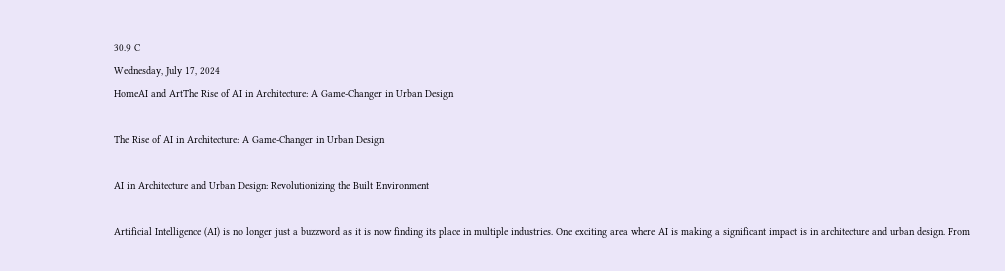30.9 C
Wednesday, July 17, 2024
HomeAI and ArtThe Rise of AI in Architecture: A Game-Changer in Urban Design

The Rise of AI in Architecture: A Game-Changer in Urban Design

AI in Architecture and Urban Design: Revolutionizing the Built Environment

Artificial Intelligence (AI) is no longer just a buzzword as it is now finding its place in multiple industries. One exciting area where AI is making a significant impact is in architecture and urban design. From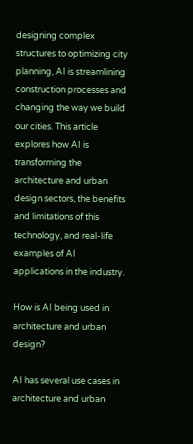designing complex structures to optimizing city planning, AI is streamlining construction processes and changing the way we build our cities. This article explores how AI is transforming the architecture and urban design sectors, the benefits and limitations of this technology, and real-life examples of AI applications in the industry.

How is AI being used in architecture and urban design?

AI has several use cases in architecture and urban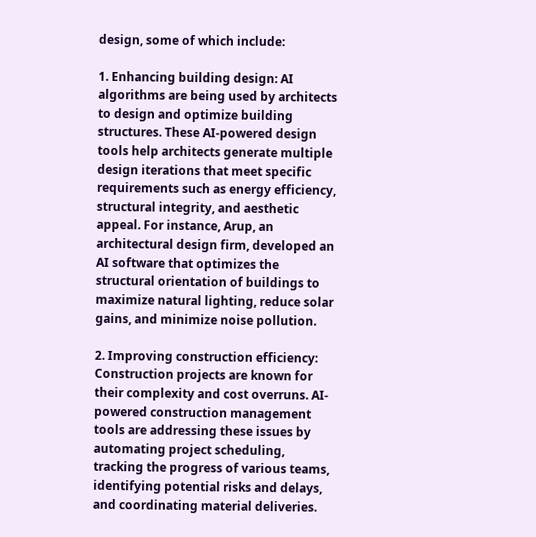design, some of which include:

1. Enhancing building design: AI algorithms are being used by architects to design and optimize building structures. These AI-powered design tools help architects generate multiple design iterations that meet specific requirements such as energy efficiency, structural integrity, and aesthetic appeal. For instance, Arup, an architectural design firm, developed an AI software that optimizes the structural orientation of buildings to maximize natural lighting, reduce solar gains, and minimize noise pollution.

2. Improving construction efficiency: Construction projects are known for their complexity and cost overruns. AI-powered construction management tools are addressing these issues by automating project scheduling, tracking the progress of various teams, identifying potential risks and delays, and coordinating material deliveries.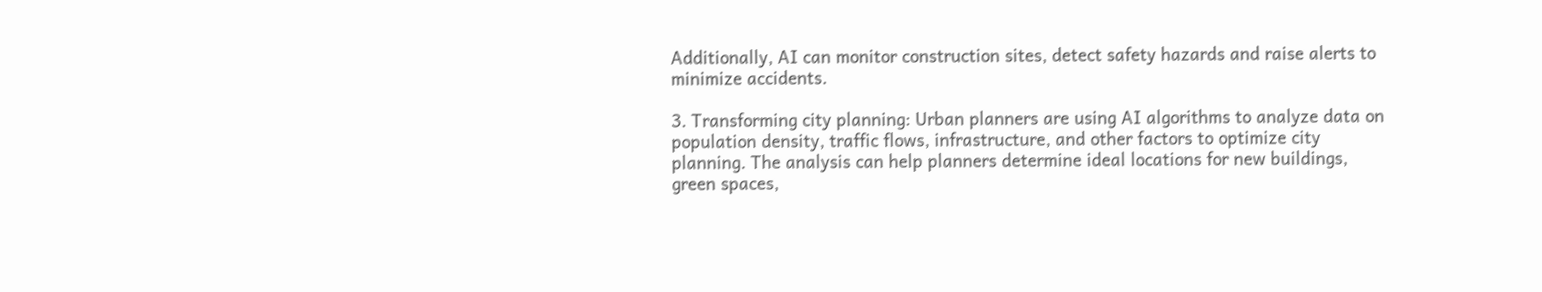Additionally, AI can monitor construction sites, detect safety hazards and raise alerts to minimize accidents.

3. Transforming city planning: Urban planners are using AI algorithms to analyze data on population density, traffic flows, infrastructure, and other factors to optimize city planning. The analysis can help planners determine ideal locations for new buildings, green spaces,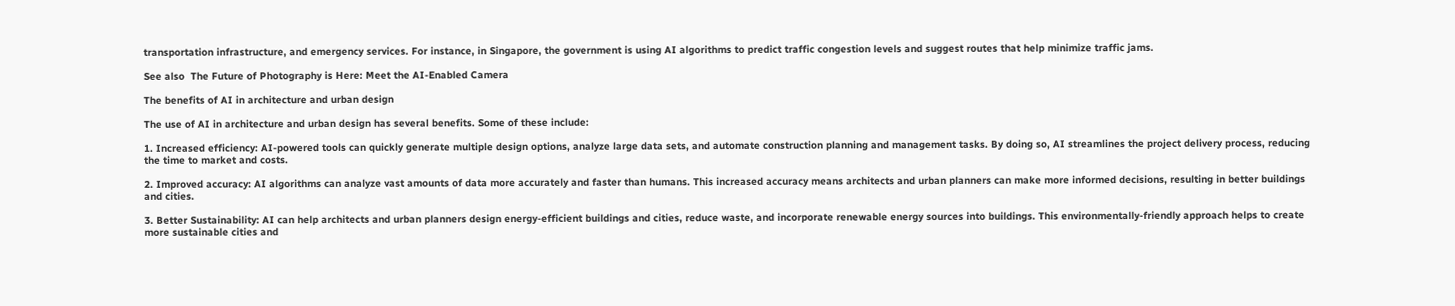transportation infrastructure, and emergency services. For instance, in Singapore, the government is using AI algorithms to predict traffic congestion levels and suggest routes that help minimize traffic jams.

See also  The Future of Photography is Here: Meet the AI-Enabled Camera

The benefits of AI in architecture and urban design

The use of AI in architecture and urban design has several benefits. Some of these include:

1. Increased efficiency: AI-powered tools can quickly generate multiple design options, analyze large data sets, and automate construction planning and management tasks. By doing so, AI streamlines the project delivery process, reducing the time to market and costs.

2. Improved accuracy: AI algorithms can analyze vast amounts of data more accurately and faster than humans. This increased accuracy means architects and urban planners can make more informed decisions, resulting in better buildings and cities.

3. Better Sustainability: AI can help architects and urban planners design energy-efficient buildings and cities, reduce waste, and incorporate renewable energy sources into buildings. This environmentally-friendly approach helps to create more sustainable cities and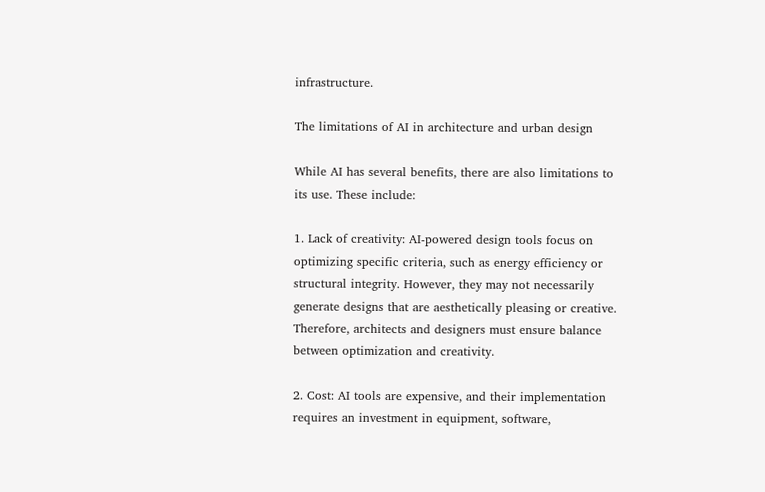infrastructure.

The limitations of AI in architecture and urban design

While AI has several benefits, there are also limitations to its use. These include:

1. Lack of creativity: AI-powered design tools focus on optimizing specific criteria, such as energy efficiency or structural integrity. However, they may not necessarily generate designs that are aesthetically pleasing or creative. Therefore, architects and designers must ensure balance between optimization and creativity.

2. Cost: AI tools are expensive, and their implementation requires an investment in equipment, software,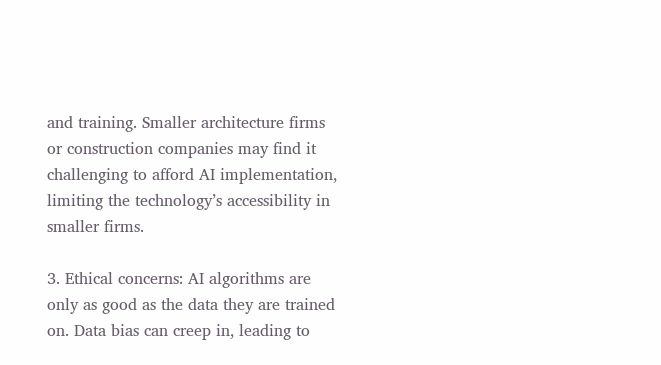and training. Smaller architecture firms or construction companies may find it challenging to afford AI implementation, limiting the technology’s accessibility in smaller firms.

3. Ethical concerns: AI algorithms are only as good as the data they are trained on. Data bias can creep in, leading to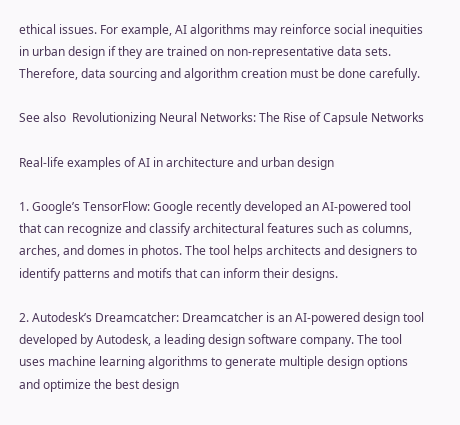ethical issues. For example, AI algorithms may reinforce social inequities in urban design if they are trained on non-representative data sets. Therefore, data sourcing and algorithm creation must be done carefully.

See also  Revolutionizing Neural Networks: The Rise of Capsule Networks

Real-life examples of AI in architecture and urban design

1. Google’s TensorFlow: Google recently developed an AI-powered tool that can recognize and classify architectural features such as columns, arches, and domes in photos. The tool helps architects and designers to identify patterns and motifs that can inform their designs.

2. Autodesk’s Dreamcatcher: Dreamcatcher is an AI-powered design tool developed by Autodesk, a leading design software company. The tool uses machine learning algorithms to generate multiple design options and optimize the best design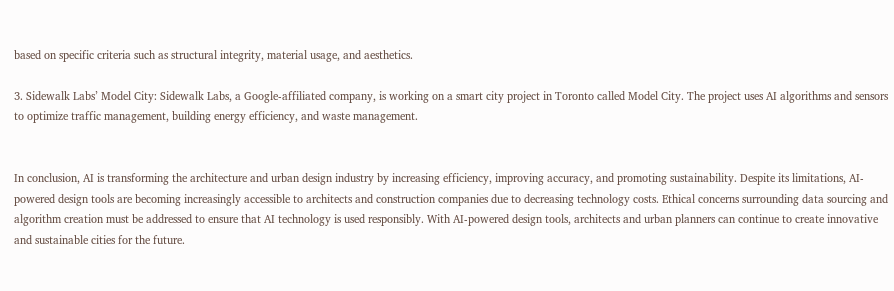based on specific criteria such as structural integrity, material usage, and aesthetics.

3. Sidewalk Labs’ Model City: Sidewalk Labs, a Google-affiliated company, is working on a smart city project in Toronto called Model City. The project uses AI algorithms and sensors to optimize traffic management, building energy efficiency, and waste management.


In conclusion, AI is transforming the architecture and urban design industry by increasing efficiency, improving accuracy, and promoting sustainability. Despite its limitations, AI-powered design tools are becoming increasingly accessible to architects and construction companies due to decreasing technology costs. Ethical concerns surrounding data sourcing and algorithm creation must be addressed to ensure that AI technology is used responsibly. With AI-powered design tools, architects and urban planners can continue to create innovative and sustainable cities for the future.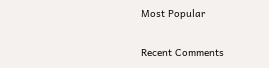Most Popular

Recent Comments